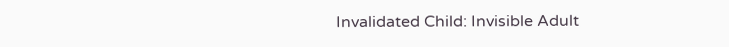Invalidated Child: Invisible Adult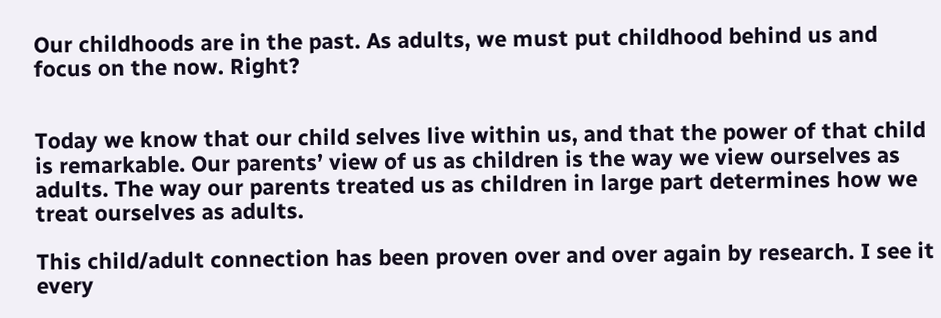Our childhoods are in the past. As adults, we must put childhood behind us and focus on the now. Right?


Today we know that our child selves live within us, and that the power of that child is remarkable. Our parents’ view of us as children is the way we view ourselves as adults. The way our parents treated us as children in large part determines how we treat ourselves as adults.

This child/adult connection has been proven over and over again by research. I see it every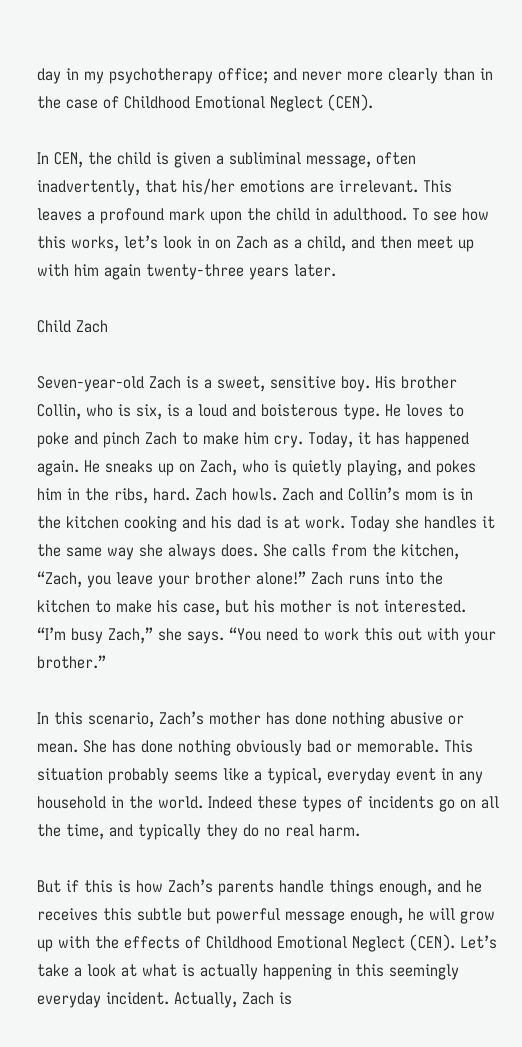day in my psychotherapy office; and never more clearly than in the case of Childhood Emotional Neglect (CEN).

In CEN, the child is given a subliminal message, often inadvertently, that his/her emotions are irrelevant. This leaves a profound mark upon the child in adulthood. To see how this works, let’s look in on Zach as a child, and then meet up with him again twenty-three years later.

Child Zach

Seven-year-old Zach is a sweet, sensitive boy. His brother Collin, who is six, is a loud and boisterous type. He loves to poke and pinch Zach to make him cry. Today, it has happened again. He sneaks up on Zach, who is quietly playing, and pokes him in the ribs, hard. Zach howls. Zach and Collin’s mom is in the kitchen cooking and his dad is at work. Today she handles it the same way she always does. She calls from the kitchen, “Zach, you leave your brother alone!” Zach runs into the kitchen to make his case, but his mother is not interested. “I’m busy Zach,” she says. “You need to work this out with your brother.”

In this scenario, Zach’s mother has done nothing abusive or mean. She has done nothing obviously bad or memorable. This situation probably seems like a typical, everyday event in any household in the world. Indeed these types of incidents go on all the time, and typically they do no real harm.

But if this is how Zach’s parents handle things enough, and he receives this subtle but powerful message enough, he will grow up with the effects of Childhood Emotional Neglect (CEN). Let’s take a look at what is actually happening in this seemingly everyday incident. Actually, Zach is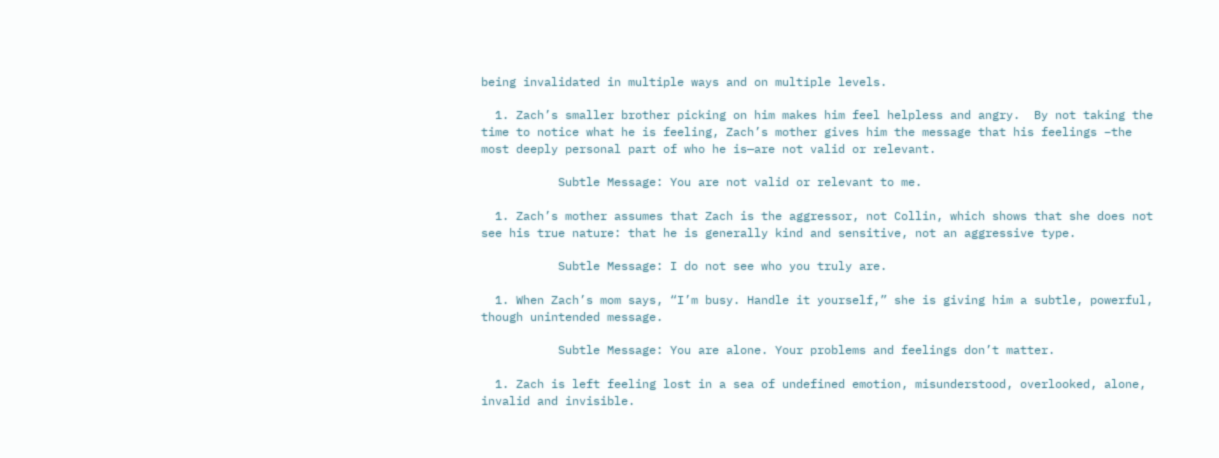being invalidated in multiple ways and on multiple levels.

  1. Zach’s smaller brother picking on him makes him feel helpless and angry.  By not taking the time to notice what he is feeling, Zach’s mother gives him the message that his feelings –the most deeply personal part of who he is—are not valid or relevant.

           Subtle Message: You are not valid or relevant to me.

  1. Zach’s mother assumes that Zach is the aggressor, not Collin, which shows that she does not see his true nature: that he is generally kind and sensitive, not an aggressive type.

           Subtle Message: I do not see who you truly are.

  1. When Zach’s mom says, “I’m busy. Handle it yourself,” she is giving him a subtle, powerful, though unintended message.

           Subtle Message: You are alone. Your problems and feelings don’t matter.

  1. Zach is left feeling lost in a sea of undefined emotion, misunderstood, overlooked, alone, invalid and invisible.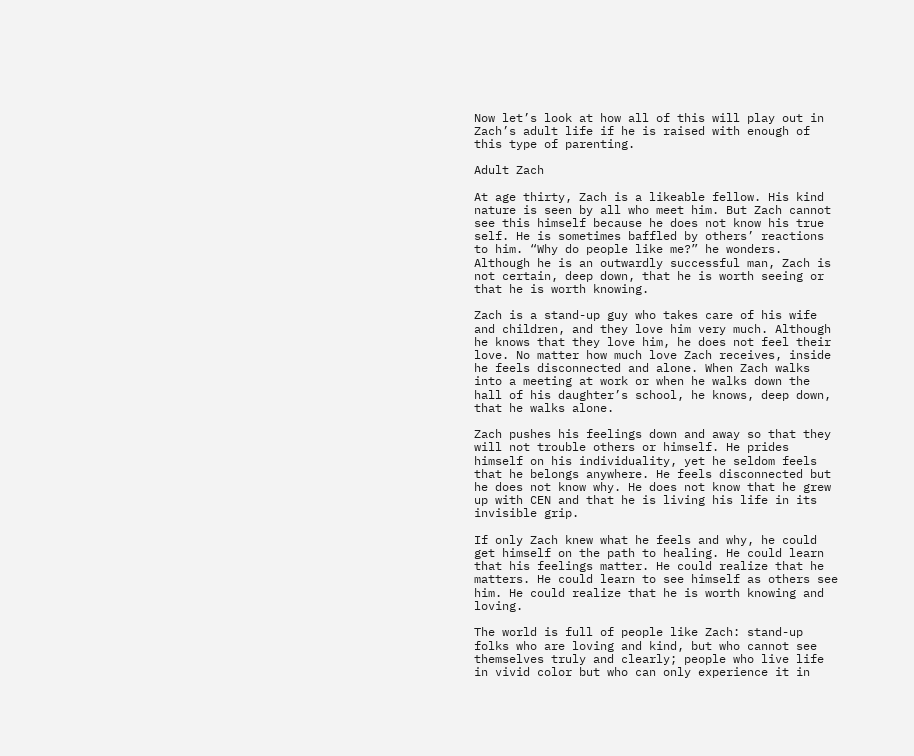Now let’s look at how all of this will play out in Zach’s adult life if he is raised with enough of this type of parenting.

Adult Zach

At age thirty, Zach is a likeable fellow. His kind nature is seen by all who meet him. But Zach cannot see this himself because he does not know his true self. He is sometimes baffled by others’ reactions to him. “Why do people like me?” he wonders. Although he is an outwardly successful man, Zach is not certain, deep down, that he is worth seeing or that he is worth knowing.

Zach is a stand-up guy who takes care of his wife and children, and they love him very much. Although he knows that they love him, he does not feel their love. No matter how much love Zach receives, inside he feels disconnected and alone. When Zach walks into a meeting at work or when he walks down the hall of his daughter’s school, he knows, deep down, that he walks alone.

Zach pushes his feelings down and away so that they will not trouble others or himself. He prides himself on his individuality, yet he seldom feels that he belongs anywhere. He feels disconnected but he does not know why. He does not know that he grew up with CEN and that he is living his life in its invisible grip.

If only Zach knew what he feels and why, he could get himself on the path to healing. He could learn that his feelings matter. He could realize that he matters. He could learn to see himself as others see him. He could realize that he is worth knowing and loving.

The world is full of people like Zach: stand-up folks who are loving and kind, but who cannot see themselves truly and clearly; people who live life in vivid color but who can only experience it in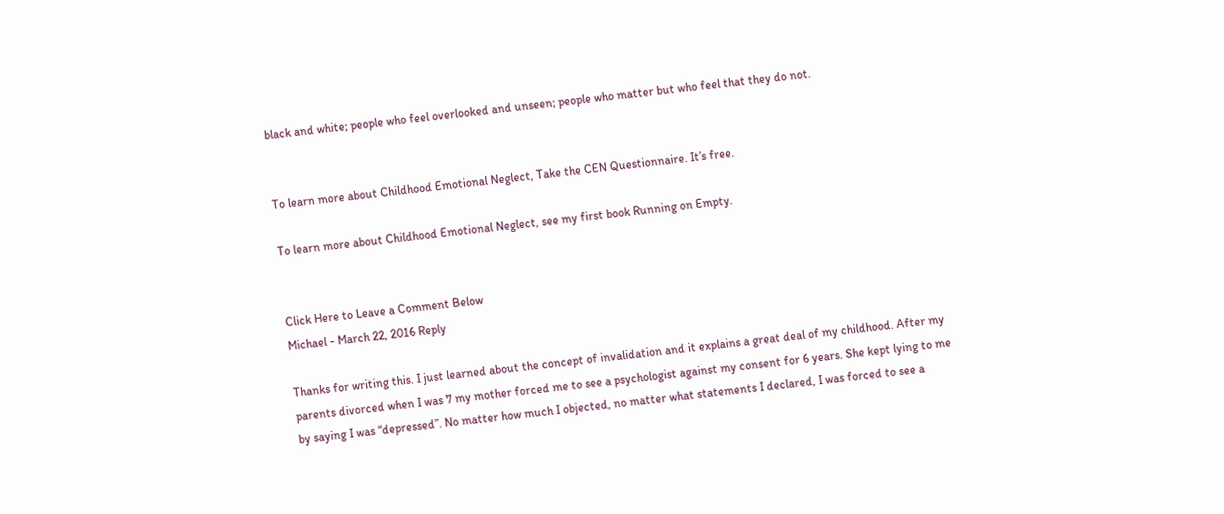black and white; people who feel overlooked and unseen; people who matter but who feel that they do not.


To learn more about Childhood Emotional Neglect, Take the CEN Questionnaire. It’s free.

To learn more about Childhood Emotional Neglect, see my first book Running on Empty.


Click Here to Leave a Comment Below
Michael - March 22, 2016 Reply

Thanks for writing this. I just learned about the concept of invalidation and it explains a great deal of my childhood. After my parents divorced when I was 7 my mother forced me to see a psychologist against my consent for 6 years. She kept lying to me by saying I was “depressed”. No matter how much I objected, no matter what statements I declared, I was forced to see a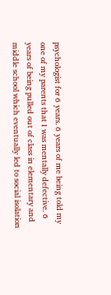psychologist for 6 years. 6 years of me being told my one of my parents that I was mentally defective. 6 years of being pulled out of class in elementary and middle school which eventually led to social isolation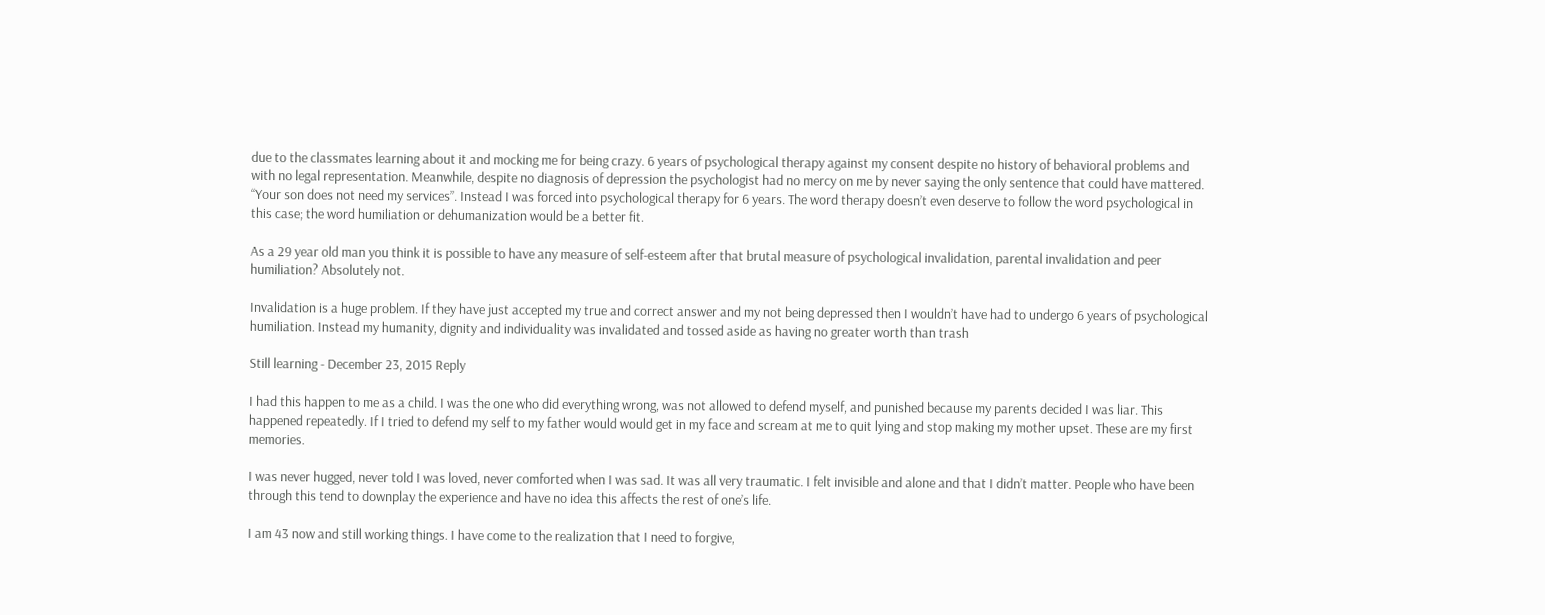due to the classmates learning about it and mocking me for being crazy. 6 years of psychological therapy against my consent despite no history of behavioral problems and with no legal representation. Meanwhile, despite no diagnosis of depression the psychologist had no mercy on me by never saying the only sentence that could have mattered. “Your son does not need my services”. Instead I was forced into psychological therapy for 6 years. The word therapy doesn’t even deserve to follow the word psychological in this case; the word humiliation or dehumanization would be a better fit.

As a 29 year old man you think it is possible to have any measure of self-esteem after that brutal measure of psychological invalidation, parental invalidation and peer humiliation? Absolutely not.

Invalidation is a huge problem. If they have just accepted my true and correct answer and my not being depressed then I wouldn’t have had to undergo 6 years of psychological humiliation. Instead my humanity, dignity and individuality was invalidated and tossed aside as having no greater worth than trash

Still learning - December 23, 2015 Reply

I had this happen to me as a child. I was the one who did everything wrong, was not allowed to defend myself, and punished because my parents decided I was liar. This happened repeatedly. If I tried to defend my self to my father would would get in my face and scream at me to quit lying and stop making my mother upset. These are my first memories.

I was never hugged, never told I was loved, never comforted when I was sad. It was all very traumatic. I felt invisible and alone and that I didn’t matter. People who have been through this tend to downplay the experience and have no idea this affects the rest of one’s life.

I am 43 now and still working things. I have come to the realization that I need to forgive,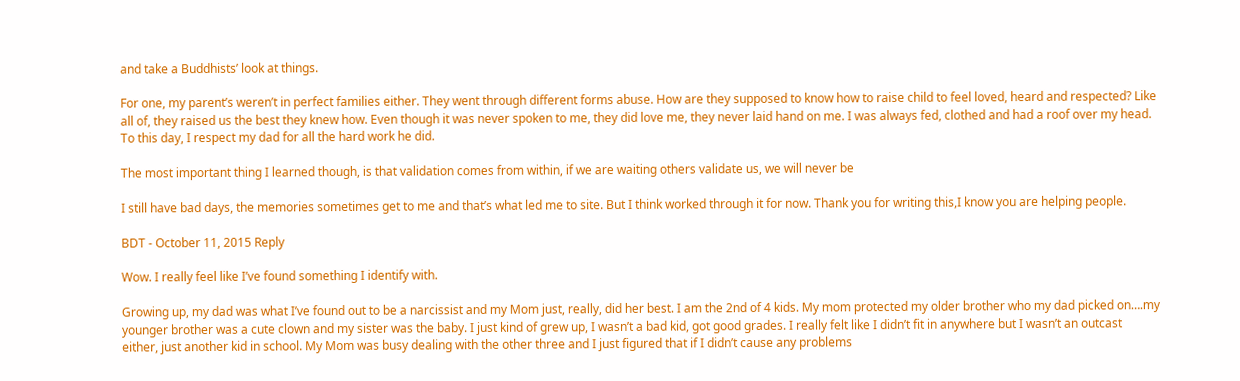and take a Buddhists’ look at things.

For one, my parent’s weren’t in perfect families either. They went through different forms abuse. How are they supposed to know how to raise child to feel loved, heard and respected? Like all of, they raised us the best they knew how. Even though it was never spoken to me, they did love me, they never laid hand on me. I was always fed, clothed and had a roof over my head. To this day, I respect my dad for all the hard work he did.

The most important thing I learned though, is that validation comes from within, if we are waiting others validate us, we will never be

I still have bad days, the memories sometimes get to me and that’s what led me to site. But I think worked through it for now. Thank you for writing this,I know you are helping people.

BDT - October 11, 2015 Reply

Wow. I really feel like I’ve found something I identify with.

Growing up, my dad was what I’ve found out to be a narcissist and my Mom just, really, did her best. I am the 2nd of 4 kids. My mom protected my older brother who my dad picked on….my younger brother was a cute clown and my sister was the baby. I just kind of grew up, I wasn’t a bad kid, got good grades. I really felt like I didn’t fit in anywhere but I wasn’t an outcast either, just another kid in school. My Mom was busy dealing with the other three and I just figured that if I didn’t cause any problems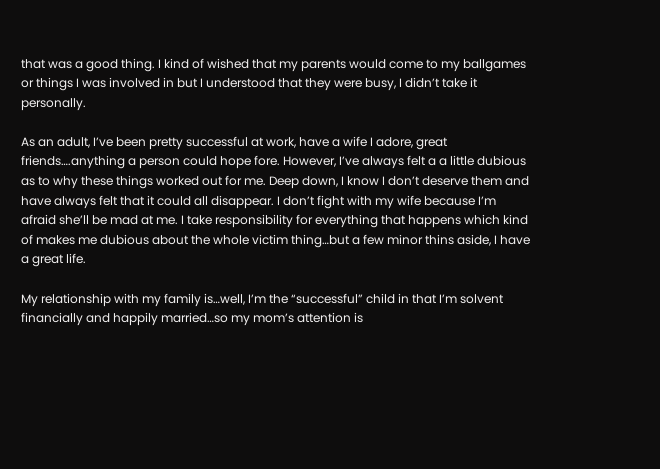that was a good thing. I kind of wished that my parents would come to my ballgames or things I was involved in but I understood that they were busy, I didn’t take it personally.

As an adult, I’ve been pretty successful at work, have a wife I adore, great friends….anything a person could hope fore. However, I’ve always felt a a little dubious as to why these things worked out for me. Deep down, I know I don’t deserve them and have always felt that it could all disappear. I don’t fight with my wife because I’m afraid she’ll be mad at me. I take responsibility for everything that happens which kind of makes me dubious about the whole victim thing…but a few minor thins aside, I have a great life.

My relationship with my family is…well, I’m the “successful” child in that I’m solvent financially and happily married…so my mom’s attention is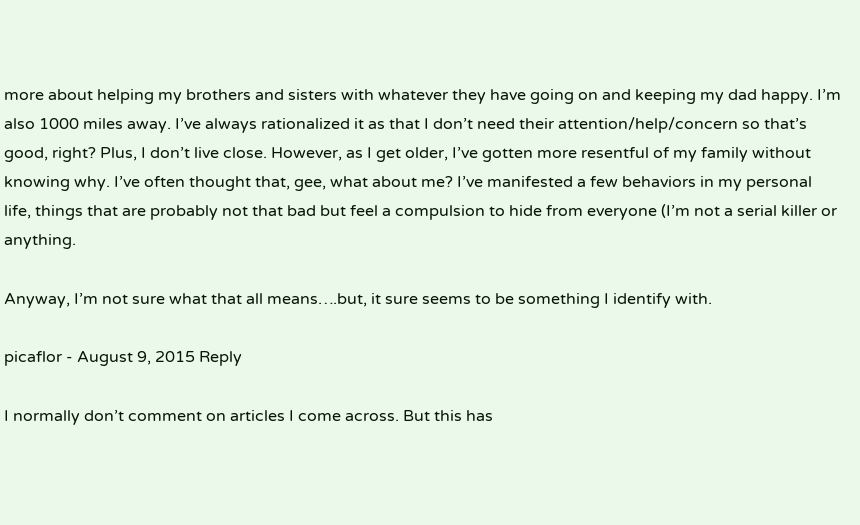more about helping my brothers and sisters with whatever they have going on and keeping my dad happy. I’m also 1000 miles away. I’ve always rationalized it as that I don’t need their attention/help/concern so that’s good, right? Plus, I don’t live close. However, as I get older, I’ve gotten more resentful of my family without knowing why. I’ve often thought that, gee, what about me? I’ve manifested a few behaviors in my personal life, things that are probably not that bad but feel a compulsion to hide from everyone (I’m not a serial killer or anything.

Anyway, I’m not sure what that all means….but, it sure seems to be something I identify with.

picaflor - August 9, 2015 Reply

I normally don’t comment on articles I come across. But this has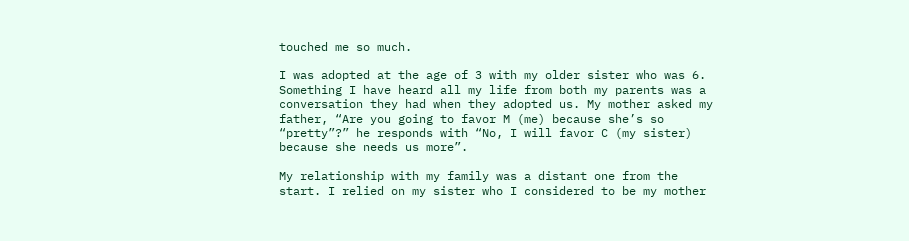touched me so much.

I was adopted at the age of 3 with my older sister who was 6. Something I have heard all my life from both my parents was a conversation they had when they adopted us. My mother asked my father, “Are you going to favor M (me) because she’s so “pretty”?” he responds with “No, I will favor C (my sister) because she needs us more”.

My relationship with my family was a distant one from the start. I relied on my sister who I considered to be my mother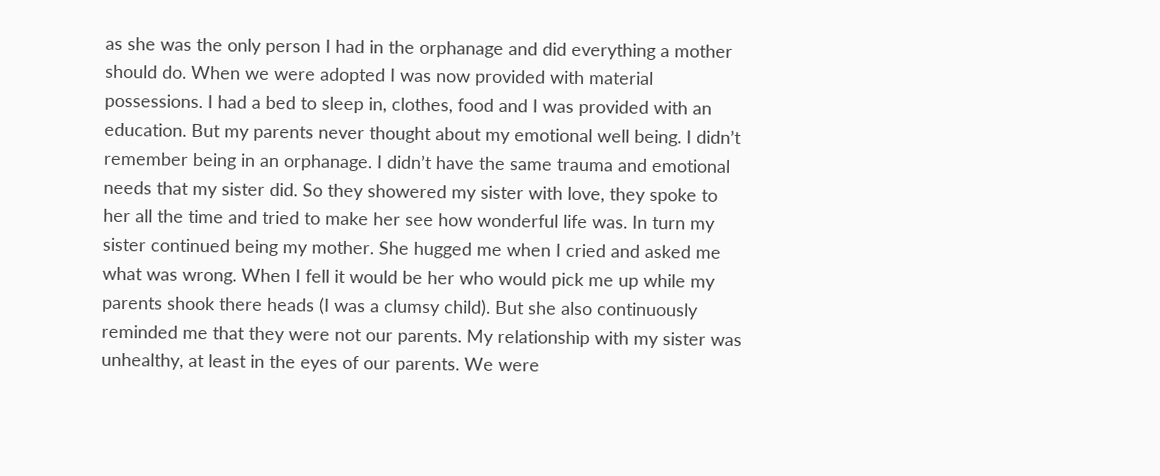as she was the only person I had in the orphanage and did everything a mother should do. When we were adopted I was now provided with material possessions. I had a bed to sleep in, clothes, food and I was provided with an education. But my parents never thought about my emotional well being. I didn’t remember being in an orphanage. I didn’t have the same trauma and emotional needs that my sister did. So they showered my sister with love, they spoke to her all the time and tried to make her see how wonderful life was. In turn my sister continued being my mother. She hugged me when I cried and asked me what was wrong. When I fell it would be her who would pick me up while my parents shook there heads (I was a clumsy child). But she also continuously reminded me that they were not our parents. My relationship with my sister was unhealthy, at least in the eyes of our parents. We were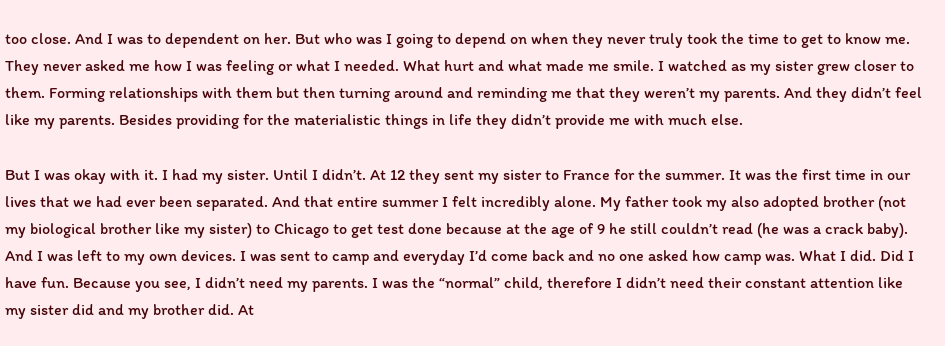too close. And I was to dependent on her. But who was I going to depend on when they never truly took the time to get to know me. They never asked me how I was feeling or what I needed. What hurt and what made me smile. I watched as my sister grew closer to them. Forming relationships with them but then turning around and reminding me that they weren’t my parents. And they didn’t feel like my parents. Besides providing for the materialistic things in life they didn’t provide me with much else.

But I was okay with it. I had my sister. Until I didn’t. At 12 they sent my sister to France for the summer. It was the first time in our lives that we had ever been separated. And that entire summer I felt incredibly alone. My father took my also adopted brother (not my biological brother like my sister) to Chicago to get test done because at the age of 9 he still couldn’t read (he was a crack baby). And I was left to my own devices. I was sent to camp and everyday I’d come back and no one asked how camp was. What I did. Did I have fun. Because you see, I didn’t need my parents. I was the “normal” child, therefore I didn’t need their constant attention like my sister did and my brother did. At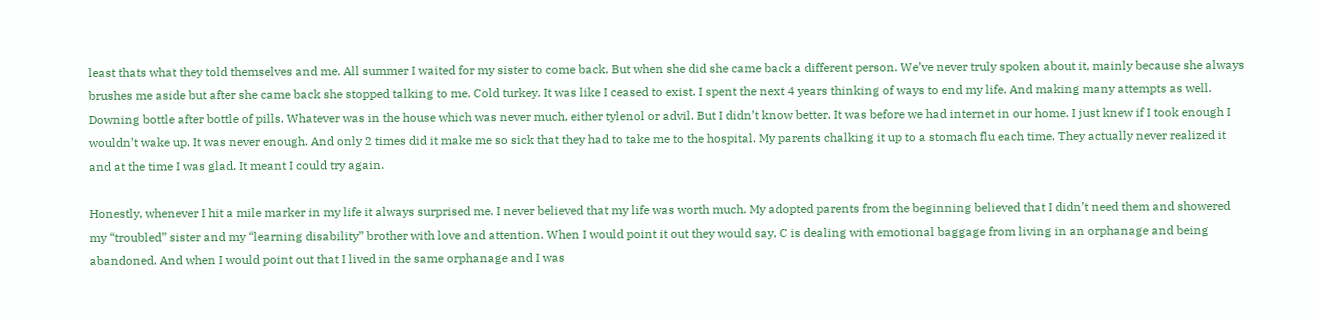least thats what they told themselves and me. All summer I waited for my sister to come back. But when she did she came back a different person. We’ve never truly spoken about it, mainly because she always brushes me aside but after she came back she stopped talking to me. Cold turkey. It was like I ceased to exist. I spent the next 4 years thinking of ways to end my life. And making many attempts as well. Downing bottle after bottle of pills. Whatever was in the house which was never much, either tylenol or advil. But I didn’t know better. It was before we had internet in our home. I just knew if I took enough I wouldn’t wake up. It was never enough. And only 2 times did it make me so sick that they had to take me to the hospital. My parents chalking it up to a stomach flu each time. They actually never realized it and at the time I was glad. It meant I could try again.

Honestly, whenever I hit a mile marker in my life it always surprised me. I never believed that my life was worth much. My adopted parents from the beginning believed that I didn’t need them and showered my “troubled” sister and my “learning disability” brother with love and attention. When I would point it out they would say, C is dealing with emotional baggage from living in an orphanage and being abandoned. And when I would point out that I lived in the same orphanage and I was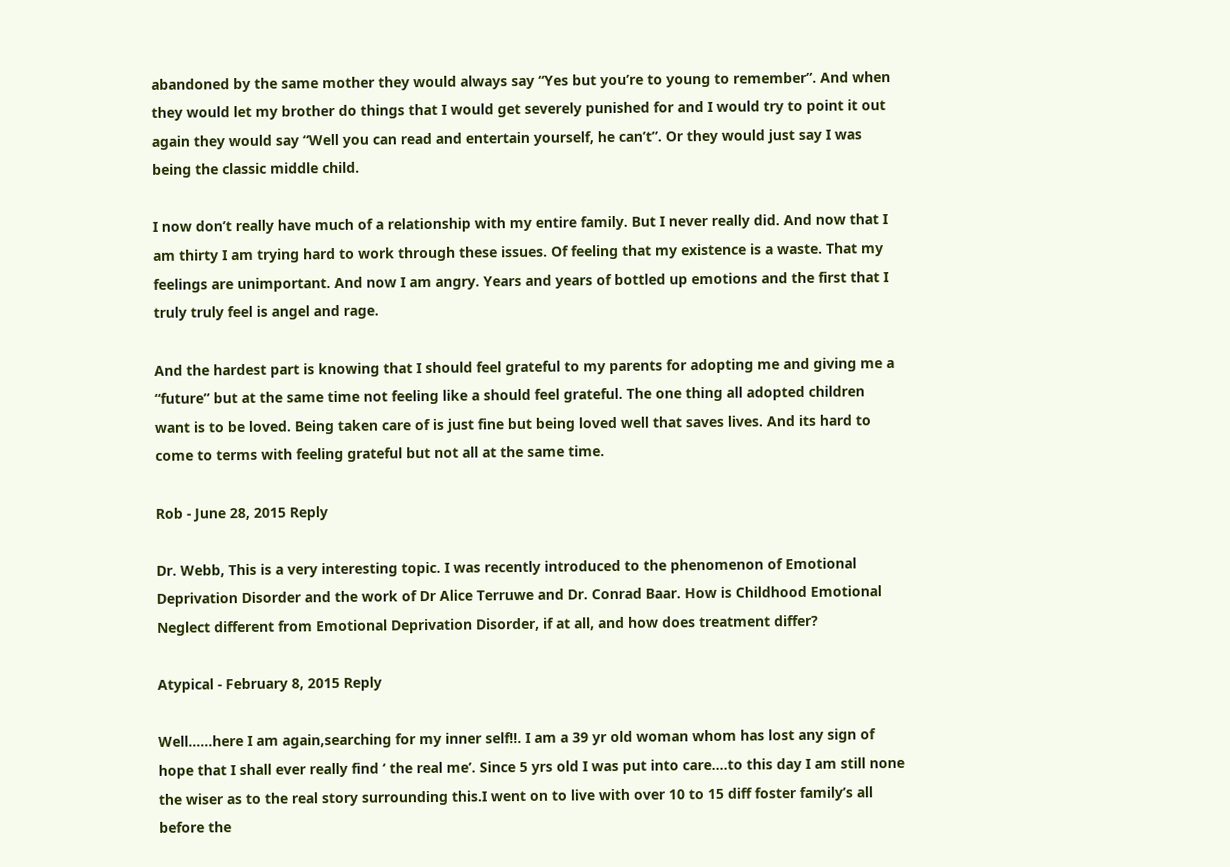abandoned by the same mother they would always say “Yes but you’re to young to remember”. And when they would let my brother do things that I would get severely punished for and I would try to point it out again they would say “Well you can read and entertain yourself, he can’t”. Or they would just say I was being the classic middle child.

I now don’t really have much of a relationship with my entire family. But I never really did. And now that I am thirty I am trying hard to work through these issues. Of feeling that my existence is a waste. That my feelings are unimportant. And now I am angry. Years and years of bottled up emotions and the first that I truly truly feel is angel and rage.

And the hardest part is knowing that I should feel grateful to my parents for adopting me and giving me a “future” but at the same time not feeling like a should feel grateful. The one thing all adopted children want is to be loved. Being taken care of is just fine but being loved well that saves lives. And its hard to come to terms with feeling grateful but not all at the same time.

Rob - June 28, 2015 Reply

Dr. Webb, This is a very interesting topic. I was recently introduced to the phenomenon of Emotional Deprivation Disorder and the work of Dr Alice Terruwe and Dr. Conrad Baar. How is Childhood Emotional Neglect different from Emotional Deprivation Disorder, if at all, and how does treatment differ?

Atypical - February 8, 2015 Reply

Well……here I am again,searching for my inner self!!. I am a 39 yr old woman whom has lost any sign of hope that I shall ever really find ‘ the real me’. Since 5 yrs old I was put into care….to this day I am still none the wiser as to the real story surrounding this.I went on to live with over 10 to 15 diff foster family’s all before the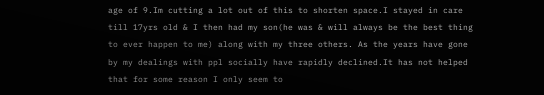age of 9.Im cutting a lot out of this to shorten space.I stayed in care till 17yrs old & I then had my son(he was & will always be the best thing to ever happen to me) along with my three others. As the years have gone by my dealings with ppl socially have rapidly declined.It has not helped that for some reason I only seem to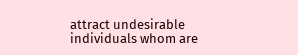attract undesirable individuals whom are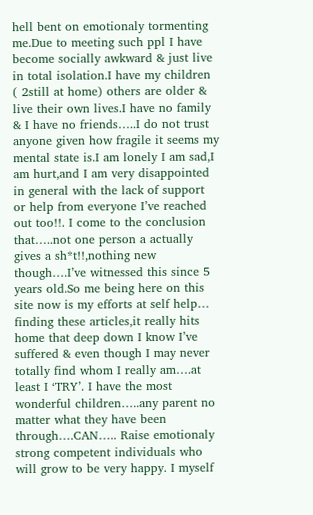hell bent on emotionaly tormenting me.Due to meeting such ppl I have become socially awkward & just live in total isolation.I have my children ( 2still at home) others are older & live their own lives.I have no family & I have no friends…..I do not trust anyone given how fragile it seems my mental state is.I am lonely I am sad,I am hurt,and I am very disappointed in general with the lack of support or help from everyone I’ve reached out too!!. I come to the conclusion that…..not one person a actually gives a sh*t!!,nothing new though….I’ve witnessed this since 5 years old.So me being here on this site now is my efforts at self help… finding these articles,it really hits home that deep down I know I’ve suffered & even though I may never totally find whom I really am….at least I ‘TRY’. I have the most wonderful children…..any parent no matter what they have been through….CAN….. Raise emotionaly strong competent individuals who will grow to be very happy. I myself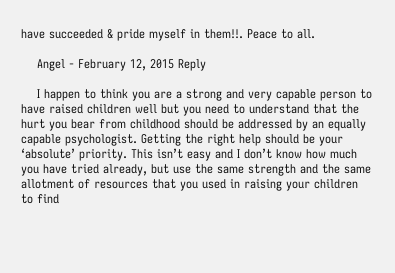have succeeded & pride myself in them!!. Peace to all.

    Angel - February 12, 2015 Reply

    I happen to think you are a strong and very capable person to have raised children well but you need to understand that the hurt you bear from childhood should be addressed by an equally capable psychologist. Getting the right help should be your ‘absolute’ priority. This isn’t easy and I don’t know how much you have tried already, but use the same strength and the same allotment of resources that you used in raising your children to find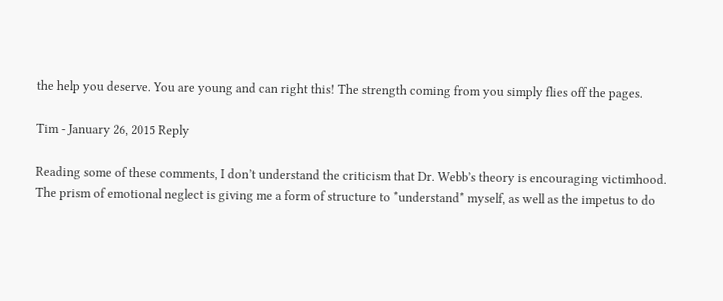the help you deserve. You are young and can right this! The strength coming from you simply flies off the pages.

Tim - January 26, 2015 Reply

Reading some of these comments, I don’t understand the criticism that Dr. Webb’s theory is encouraging victimhood. The prism of emotional neglect is giving me a form of structure to *understand* myself, as well as the impetus to do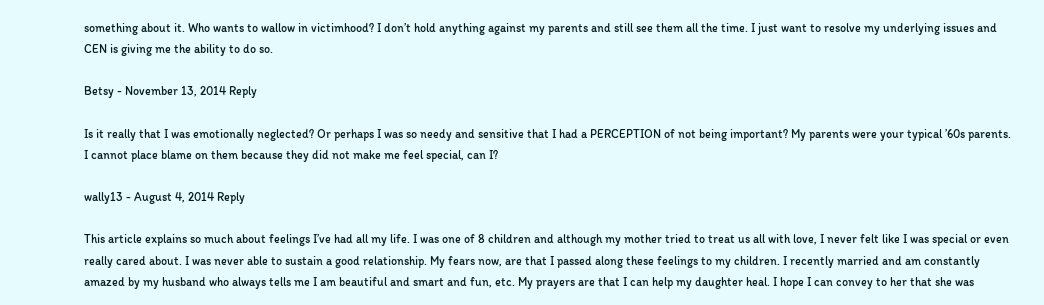something about it. Who wants to wallow in victimhood? I don’t hold anything against my parents and still see them all the time. I just want to resolve my underlying issues and CEN is giving me the ability to do so.

Betsy - November 13, 2014 Reply

Is it really that I was emotionally neglected? Or perhaps I was so needy and sensitive that I had a PERCEPTION of not being important? My parents were your typical ’60s parents. I cannot place blame on them because they did not make me feel special, can I?

wally13 - August 4, 2014 Reply

This article explains so much about feelings I’ve had all my life. I was one of 8 children and although my mother tried to treat us all with love, I never felt like I was special or even really cared about. I was never able to sustain a good relationship. My fears now, are that I passed along these feelings to my children. I recently married and am constantly amazed by my husband who always tells me I am beautiful and smart and fun, etc. My prayers are that I can help my daughter heal. I hope I can convey to her that she was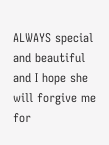ALWAYS special and beautiful and I hope she will forgive me for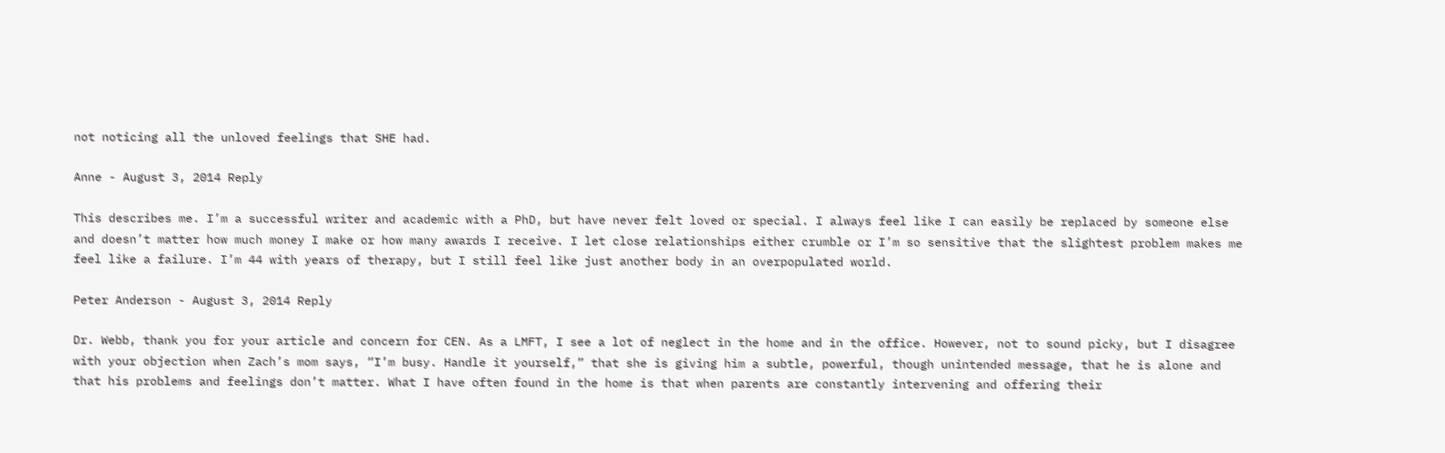not noticing all the unloved feelings that SHE had.

Anne - August 3, 2014 Reply

This describes me. I’m a successful writer and academic with a PhD, but have never felt loved or special. I always feel like I can easily be replaced by someone else and doesn’t matter how much money I make or how many awards I receive. I let close relationships either crumble or I’m so sensitive that the slightest problem makes me feel like a failure. I’m 44 with years of therapy, but I still feel like just another body in an overpopulated world.

Peter Anderson - August 3, 2014 Reply

Dr. Webb, thank you for your article and concern for CEN. As a LMFT, I see a lot of neglect in the home and in the office. However, not to sound picky, but I disagree with your objection when Zach’s mom says, “I’m busy. Handle it yourself,” that she is giving him a subtle, powerful, though unintended message, that he is alone and that his problems and feelings don’t matter. What I have often found in the home is that when parents are constantly intervening and offering their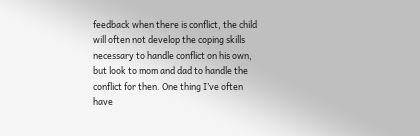feedback when there is conflict, the child will often not develop the coping skills necessary to handle conflict on his own, but look to mom and dad to handle the conflict for then. One thing I’ve often have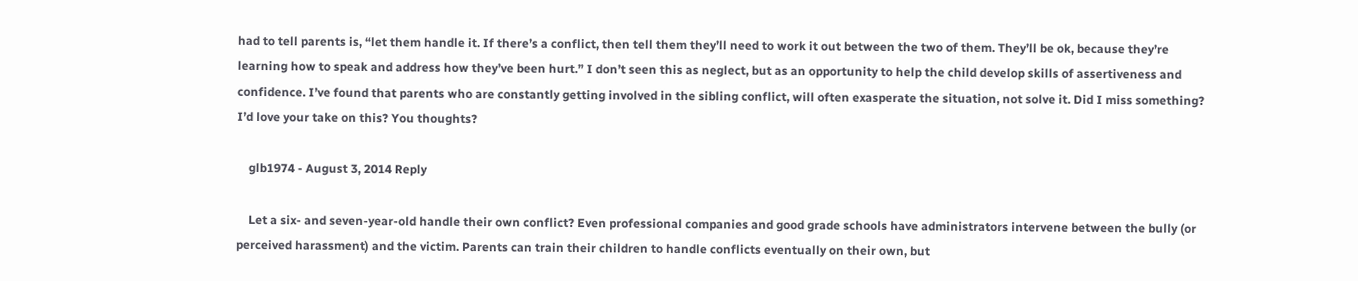had to tell parents is, “let them handle it. If there’s a conflict, then tell them they’ll need to work it out between the two of them. They’ll be ok, because they’re learning how to speak and address how they’ve been hurt.” I don’t seen this as neglect, but as an opportunity to help the child develop skills of assertiveness and confidence. I’ve found that parents who are constantly getting involved in the sibling conflict, will often exasperate the situation, not solve it. Did I miss something? I’d love your take on this? You thoughts?

    glb1974 - August 3, 2014 Reply

    Let a six- and seven-year-old handle their own conflict? Even professional companies and good grade schools have administrators intervene between the bully (or perceived harassment) and the victim. Parents can train their children to handle conflicts eventually on their own, but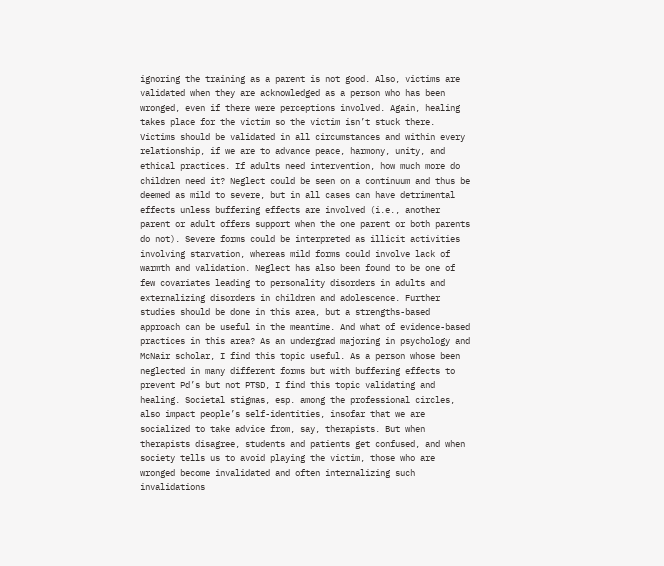ignoring the training as a parent is not good. Also, victims are validated when they are acknowledged as a person who has been wronged, even if there were perceptions involved. Again, healing takes place for the victim so the victim isn’t stuck there. Victims should be validated in all circumstances and within every relationship, if we are to advance peace, harmony, unity, and ethical practices. If adults need intervention, how much more do children need it? Neglect could be seen on a continuum and thus be deemed as mild to severe, but in all cases can have detrimental effects unless buffering effects are involved (i.e., another parent or adult offers support when the one parent or both parents do not). Severe forms could be interpreted as illicit activities involving starvation, whereas mild forms could involve lack of warmth and validation. Neglect has also been found to be one of few covariates leading to personality disorders in adults and externalizing disorders in children and adolescence. Further studies should be done in this area, but a strengths-based approach can be useful in the meantime. And what of evidence-based practices in this area? As an undergrad majoring in psychology and McNair scholar, I find this topic useful. As a person whose been neglected in many different forms but with buffering effects to prevent Pd’s but not PTSD, I find this topic validating and healing. Societal stigmas, esp. among the professional circles, also impact people’s self-identities, insofar that we are socialized to take advice from, say, therapists. But when therapists disagree, students and patients get confused, and when society tells us to avoid playing the victim, those who are wronged become invalidated and often internalizing such invalidations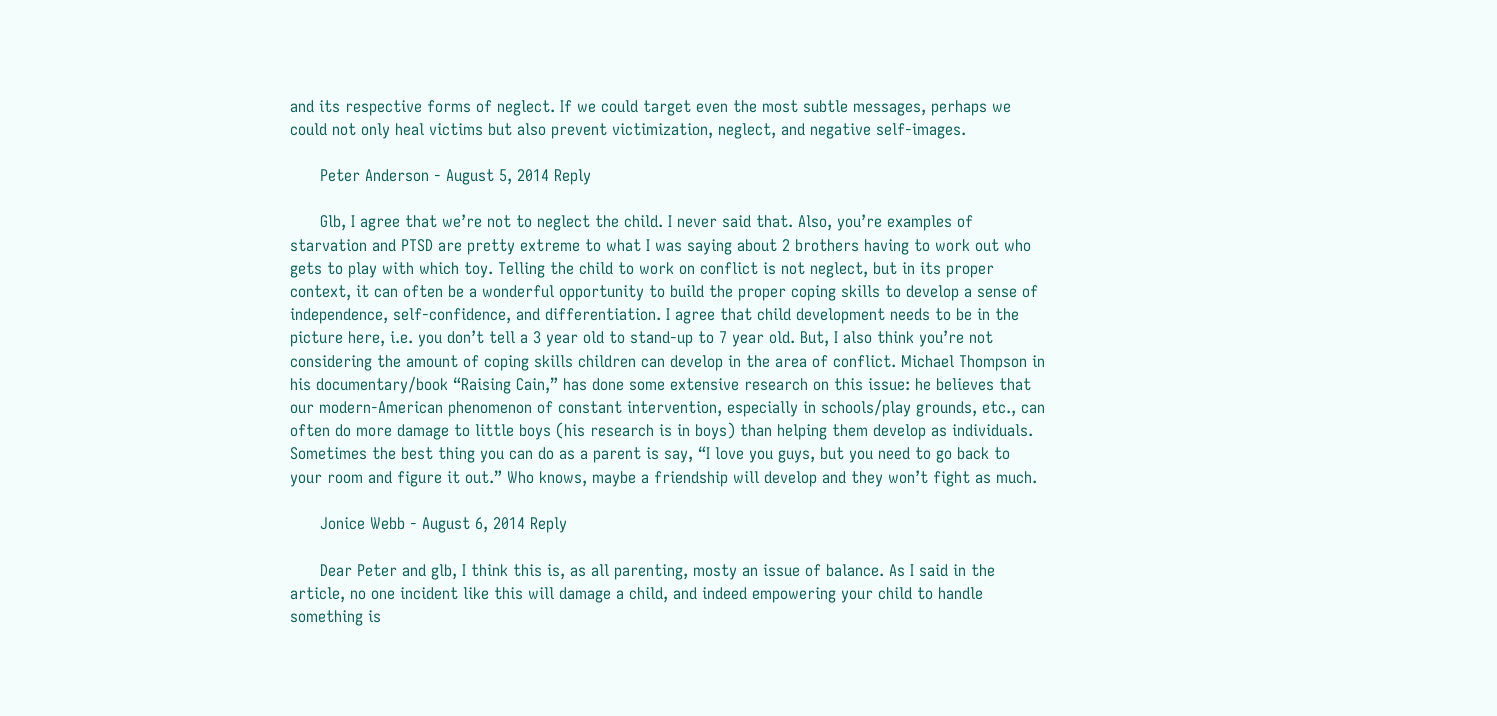and its respective forms of neglect. If we could target even the most subtle messages, perhaps we could not only heal victims but also prevent victimization, neglect, and negative self-images.

      Peter Anderson - August 5, 2014 Reply

      Glb, I agree that we’re not to neglect the child. I never said that. Also, you’re examples of starvation and PTSD are pretty extreme to what I was saying about 2 brothers having to work out who gets to play with which toy. Telling the child to work on conflict is not neglect, but in its proper context, it can often be a wonderful opportunity to build the proper coping skills to develop a sense of independence, self-confidence, and differentiation. I agree that child development needs to be in the picture here, i.e. you don’t tell a 3 year old to stand-up to 7 year old. But, I also think you’re not considering the amount of coping skills children can develop in the area of conflict. Michael Thompson in his documentary/book “Raising Cain,” has done some extensive research on this issue: he believes that our modern-American phenomenon of constant intervention, especially in schools/play grounds, etc., can often do more damage to little boys (his research is in boys) than helping them develop as individuals. Sometimes the best thing you can do as a parent is say, “I love you guys, but you need to go back to your room and figure it out.” Who knows, maybe a friendship will develop and they won’t fight as much.

      Jonice Webb - August 6, 2014 Reply

      Dear Peter and glb, I think this is, as all parenting, mosty an issue of balance. As I said in the article, no one incident like this will damage a child, and indeed empowering your child to handle something is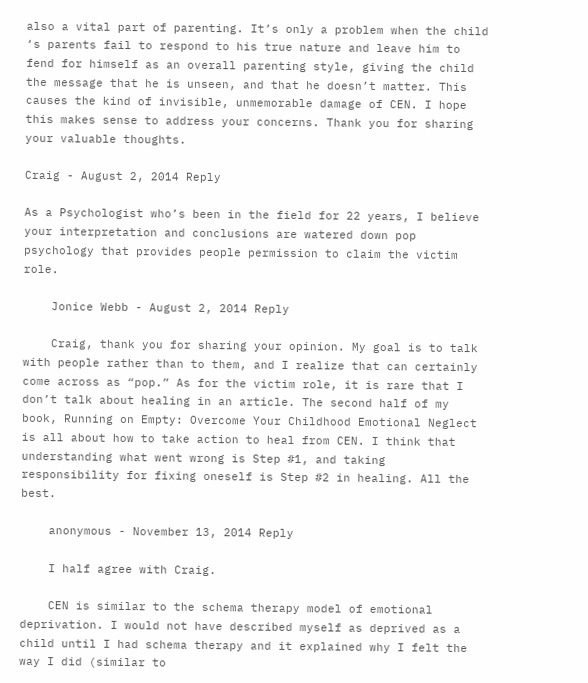also a vital part of parenting. It’s only a problem when the child ‘s parents fail to respond to his true nature and leave him to fend for himself as an overall parenting style, giving the child the message that he is unseen, and that he doesn’t matter. This causes the kind of invisible, unmemorable damage of CEN. I hope this makes sense to address your concerns. Thank you for sharing your valuable thoughts.

Craig - August 2, 2014 Reply

As a Psychologist who’s been in the field for 22 years, I believe your interpretation and conclusions are watered down pop psychology that provides people permission to claim the victim role.

    Jonice Webb - August 2, 2014 Reply

    Craig, thank you for sharing your opinion. My goal is to talk with people rather than to them, and I realize that can certainly come across as “pop.” As for the victim role, it is rare that I don’t talk about healing in an article. The second half of my book, Running on Empty: Overcome Your Childhood Emotional Neglect is all about how to take action to heal from CEN. I think that understanding what went wrong is Step #1, and taking responsibility for fixing oneself is Step #2 in healing. All the best.

    anonymous - November 13, 2014 Reply

    I half agree with Craig.

    CEN is similar to the schema therapy model of emotional deprivation. I would not have described myself as deprived as a child until I had schema therapy and it explained why I felt the way I did (similar to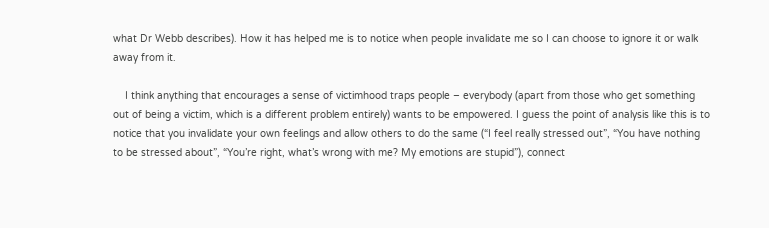what Dr Webb describes). How it has helped me is to notice when people invalidate me so I can choose to ignore it or walk away from it.

    I think anything that encourages a sense of victimhood traps people – everybody (apart from those who get something out of being a victim, which is a different problem entirely) wants to be empowered. I guess the point of analysis like this is to notice that you invalidate your own feelings and allow others to do the same (“I feel really stressed out”, “You have nothing to be stressed about”, “You’re right, what’s wrong with me? My emotions are stupid”), connect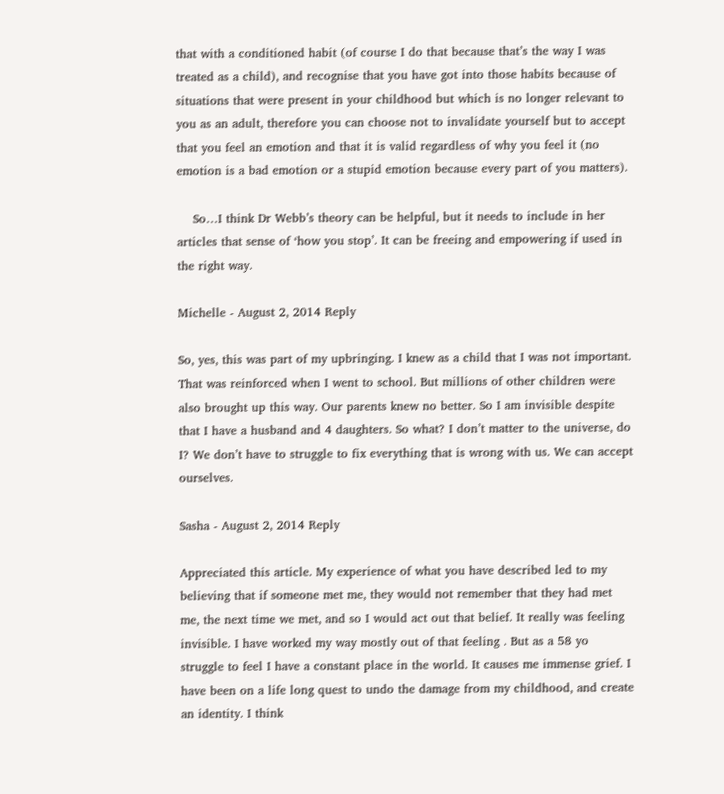that with a conditioned habit (of course I do that because that’s the way I was treated as a child), and recognise that you have got into those habits because of situations that were present in your childhood but which is no longer relevant to you as an adult, therefore you can choose not to invalidate yourself but to accept that you feel an emotion and that it is valid regardless of why you feel it (no emotion is a bad emotion or a stupid emotion because every part of you matters).

    So…I think Dr Webb’s theory can be helpful, but it needs to include in her articles that sense of ‘how you stop’. It can be freeing and empowering if used in the right way.

Michelle - August 2, 2014 Reply

So, yes, this was part of my upbringing. I knew as a child that I was not important. That was reinforced when I went to school. But millions of other children were also brought up this way. Our parents knew no better. So I am invisible despite that I have a husband and 4 daughters. So what? I don’t matter to the universe, do I? We don’t have to struggle to fix everything that is wrong with us. We can accept ourselves.

Sasha - August 2, 2014 Reply

Appreciated this article. My experience of what you have described led to my believing that if someone met me, they would not remember that they had met me, the next time we met, and so I would act out that belief. It really was feeling invisible. I have worked my way mostly out of that feeling . But as a 58 yo struggle to feel I have a constant place in the world. It causes me immense grief. I have been on a life long quest to undo the damage from my childhood, and create an identity. I think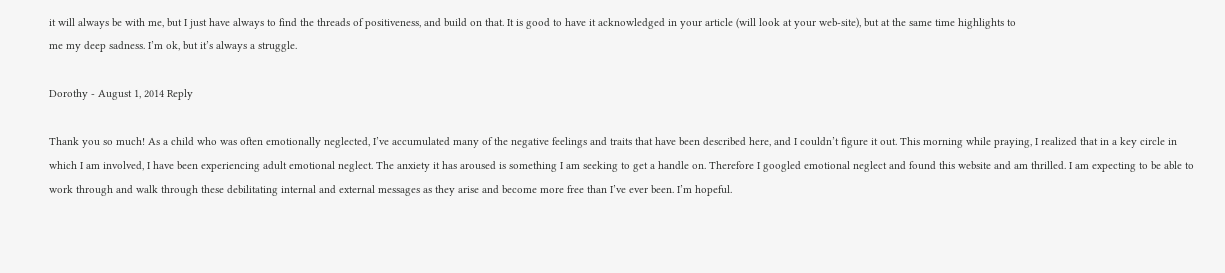it will always be with me, but I just have always to find the threads of positiveness, and build on that. It is good to have it acknowledged in your article (will look at your web-site), but at the same time highlights to
me my deep sadness. I’m ok, but it’s always a struggle.

Dorothy - August 1, 2014 Reply

Thank you so much! As a child who was often emotionally neglected, I’ve accumulated many of the negative feelings and traits that have been described here, and I couldn’t figure it out. This morning while praying, I realized that in a key circle in which I am involved, I have been experiencing adult emotional neglect. The anxiety it has aroused is something I am seeking to get a handle on. Therefore I googled emotional neglect and found this website and am thrilled. I am expecting to be able to work through and walk through these debilitating internal and external messages as they arise and become more free than I’ve ever been. I’m hopeful.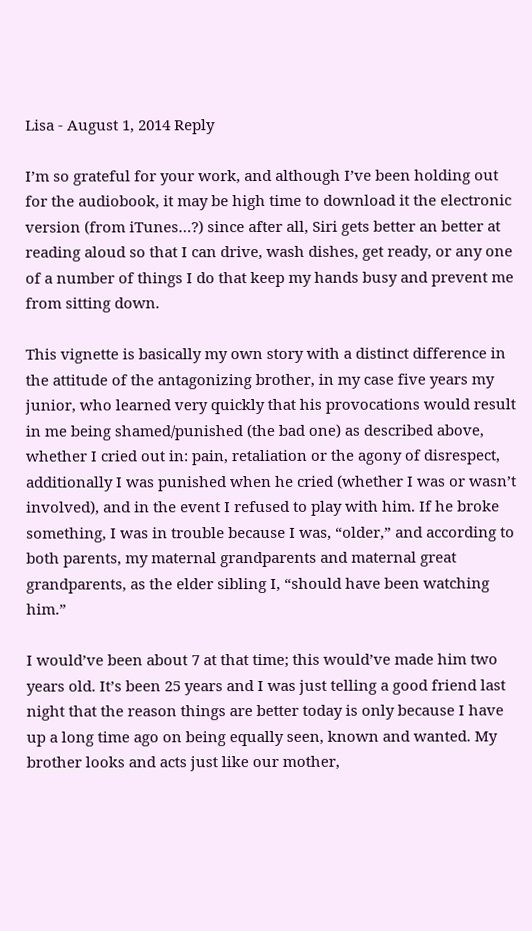Lisa - August 1, 2014 Reply

I’m so grateful for your work, and although I’ve been holding out for the audiobook, it may be high time to download it the electronic version (from iTunes…?) since after all, Siri gets better an better at reading aloud so that I can drive, wash dishes, get ready, or any one of a number of things I do that keep my hands busy and prevent me from sitting down.

This vignette is basically my own story with a distinct difference in the attitude of the antagonizing brother, in my case five years my junior, who learned very quickly that his provocations would result in me being shamed/punished (the bad one) as described above, whether I cried out in: pain, retaliation or the agony of disrespect, additionally I was punished when he cried (whether I was or wasn’t involved), and in the event I refused to play with him. If he broke something, I was in trouble because I was, “older,” and according to both parents, my maternal grandparents and maternal great grandparents, as the elder sibling I, “should have been watching him.”

I would’ve been about 7 at that time; this would’ve made him two years old. It’s been 25 years and I was just telling a good friend last night that the reason things are better today is only because I have up a long time ago on being equally seen, known and wanted. My brother looks and acts just like our mother,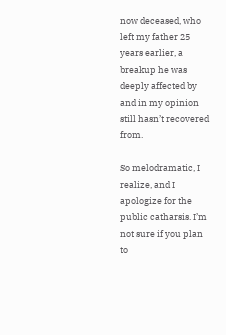now deceased, who left my father 25 years earlier, a breakup he was deeply affected by and in my opinion still hasn’t recovered from.

So melodramatic, I realize, and I apologize for the public catharsis. I’m not sure if you plan to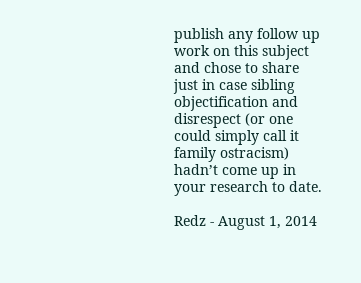publish any follow up work on this subject and chose to share just in case sibling objectification and disrespect (or one could simply call it family ostracism) hadn’t come up in your research to date.

Redz - August 1, 2014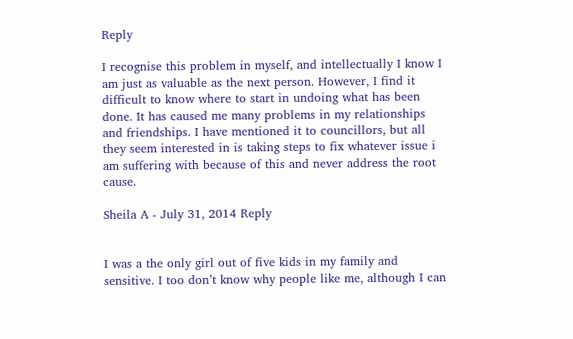Reply

I recognise this problem in myself, and intellectually I know I am just as valuable as the next person. However, I find it difficult to know where to start in undoing what has been done. It has caused me many problems in my relationships and friendships. I have mentioned it to councillors, but all they seem interested in is taking steps to fix whatever issue i am suffering with because of this and never address the root cause.

Sheila A - July 31, 2014 Reply


I was a the only girl out of five kids in my family and sensitive. I too don’t know why people like me, although I can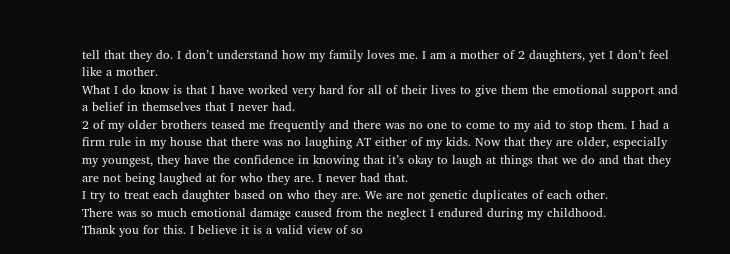tell that they do. I don’t understand how my family loves me. I am a mother of 2 daughters, yet I don’t feel like a mother.
What I do know is that I have worked very hard for all of their lives to give them the emotional support and a belief in themselves that I never had.
2 of my older brothers teased me frequently and there was no one to come to my aid to stop them. I had a firm rule in my house that there was no laughing AT either of my kids. Now that they are older, especially my youngest, they have the confidence in knowing that it’s okay to laugh at things that we do and that they are not being laughed at for who they are. I never had that.
I try to treat each daughter based on who they are. We are not genetic duplicates of each other.
There was so much emotional damage caused from the neglect I endured during my childhood.
Thank you for this. I believe it is a valid view of so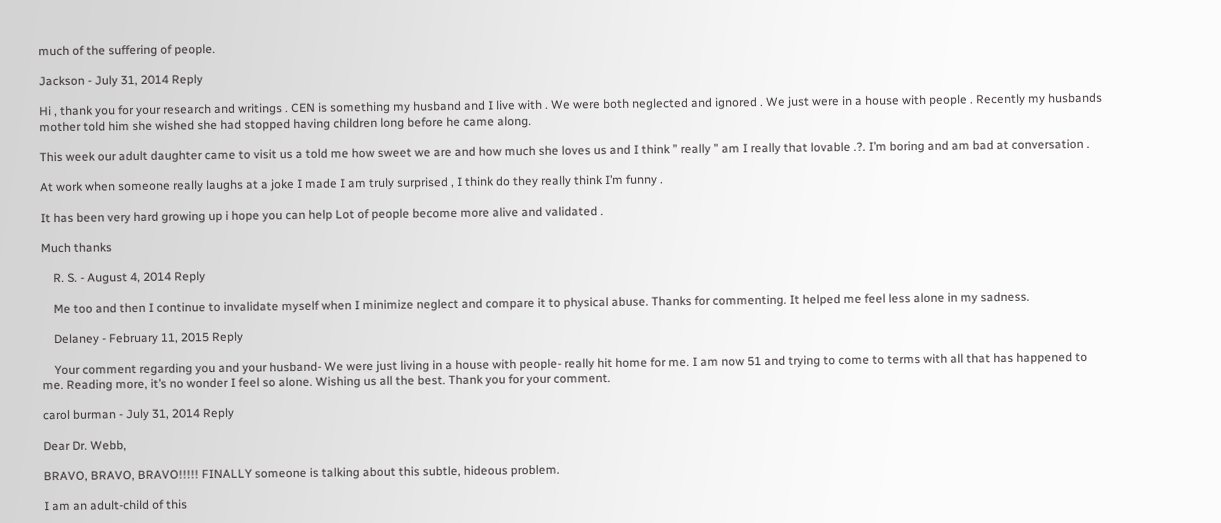much of the suffering of people.

Jackson - July 31, 2014 Reply

Hi , thank you for your research and writings . CEN is something my husband and I live with . We were both neglected and ignored . We just were in a house with people . Recently my husbands mother told him she wished she had stopped having children long before he came along.

This week our adult daughter came to visit us a told me how sweet we are and how much she loves us and I think ” really ” am I really that lovable .?. I’m boring and am bad at conversation .

At work when someone really laughs at a joke I made I am truly surprised , I think do they really think I’m funny .

It has been very hard growing up i hope you can help Lot of people become more alive and validated .

Much thanks

    R. S. - August 4, 2014 Reply

    Me too and then I continue to invalidate myself when I minimize neglect and compare it to physical abuse. Thanks for commenting. It helped me feel less alone in my sadness.

    Delaney - February 11, 2015 Reply

    Your comment regarding you and your husband- We were just living in a house with people- really hit home for me. I am now 51 and trying to come to terms with all that has happened to me. Reading more, it’s no wonder I feel so alone. Wishing us all the best. Thank you for your comment.

carol burman - July 31, 2014 Reply

Dear Dr. Webb,

BRAVO, BRAVO, BRAVO!!!!! FINALLY someone is talking about this subtle, hideous problem.

I am an adult-child of this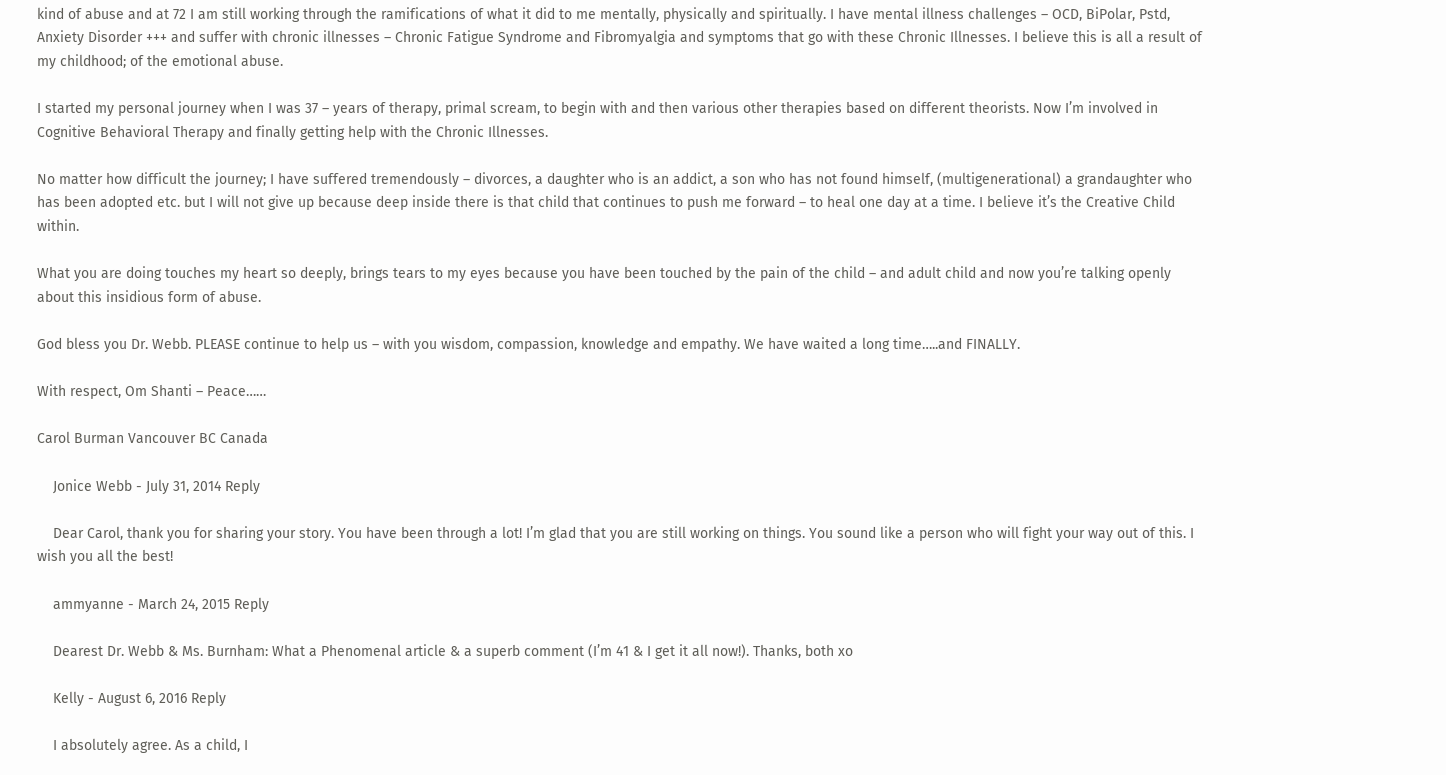kind of abuse and at 72 I am still working through the ramifications of what it did to me mentally, physically and spiritually. I have mental illness challenges – OCD, BiPolar, Pstd, Anxiety Disorder +++ and suffer with chronic illnesses – Chronic Fatigue Syndrome and Fibromyalgia and symptoms that go with these Chronic Illnesses. I believe this is all a result of my childhood; of the emotional abuse.

I started my personal journey when I was 37 – years of therapy, primal scream, to begin with and then various other therapies based on different theorists. Now I’m involved in Cognitive Behavioral Therapy and finally getting help with the Chronic Illnesses.

No matter how difficult the journey; I have suffered tremendously – divorces, a daughter who is an addict, a son who has not found himself, (multigenerational) a grandaughter who has been adopted etc. but I will not give up because deep inside there is that child that continues to push me forward – to heal one day at a time. I believe it’s the Creative Child within.

What you are doing touches my heart so deeply, brings tears to my eyes because you have been touched by the pain of the child – and adult child and now you’re talking openly about this insidious form of abuse.

God bless you Dr. Webb. PLEASE continue to help us – with you wisdom, compassion, knowledge and empathy. We have waited a long time…..and FINALLY.

With respect, Om Shanti – Peace……

Carol Burman Vancouver BC Canada

    Jonice Webb - July 31, 2014 Reply

    Dear Carol, thank you for sharing your story. You have been through a lot! I’m glad that you are still working on things. You sound like a person who will fight your way out of this. I wish you all the best!

    ammyanne - March 24, 2015 Reply

    Dearest Dr. Webb & Ms. Burnham: What a Phenomenal article & a superb comment (I’m 41 & I get it all now!). Thanks, both xo

    Kelly - August 6, 2016 Reply

    I absolutely agree. As a child, I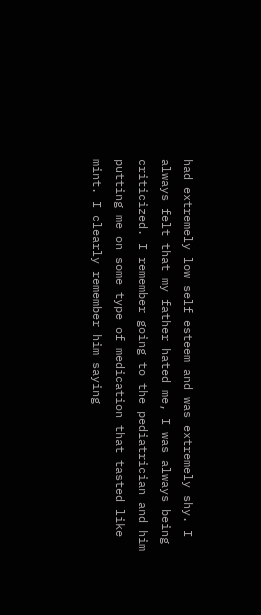had extremely low self esteem and was extremely shy. I always felt that my father hated me, I was always being criticized. I remember going to the pediatrician and him putting me on some type of medication that tasted like mint. I clearly remember him saying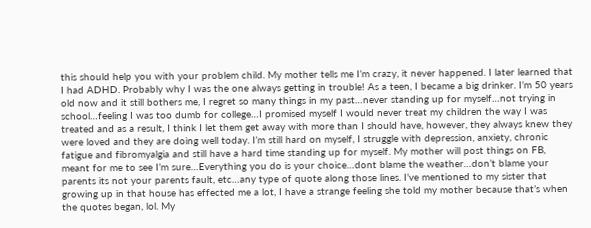this should help you with your problem child. My mother tells me I’m crazy, it never happened. I later learned that I had ADHD. Probably why I was the one always getting in trouble! As a teen, I became a big drinker. I’m 50 years old now and it still bothers me, I regret so many things in my past…never standing up for myself…not trying in school…feeling I was too dumb for college…I promised myself I would never treat my children the way I was treated and as a result, I think I let them get away with more than I should have, however, they always knew they were loved and they are doing well today. I’m still hard on myself, I struggle with depression, anxiety, chronic fatigue and fibromyalgia and still have a hard time standing up for myself. My mother will post things on FB, meant for me to see I’m sure…Everything you do is your choice…dont blame the weather…don’t blame your parents its not your parents fault, etc…any type of quote along those lines. I’ve mentioned to my sister that growing up in that house has effected me a lot, I have a strange feeling she told my mother because that’s when the quotes began, lol. My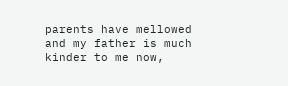parents have mellowed and my father is much kinder to me now,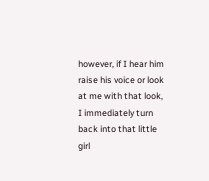however, if I hear him raise his voice or look at me with that look, I immediately turn back into that little girl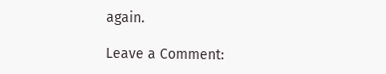again.

Leave a Comment: